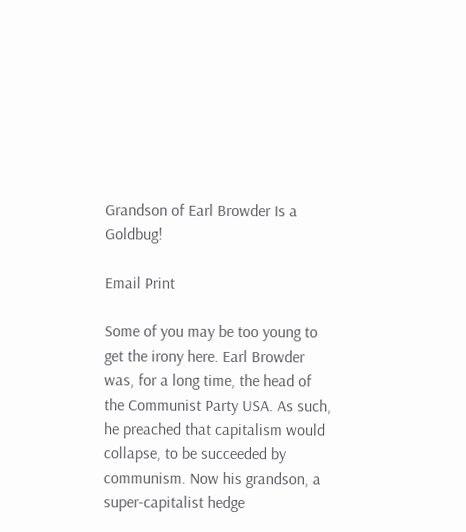Grandson of Earl Browder Is a Goldbug!

Email Print

Some of you may be too young to get the irony here. Earl Browder was, for a long time, the head of the Communist Party USA. As such, he preached that capitalism would collapse, to be succeeded by communism. Now his grandson, a super-capitalist hedge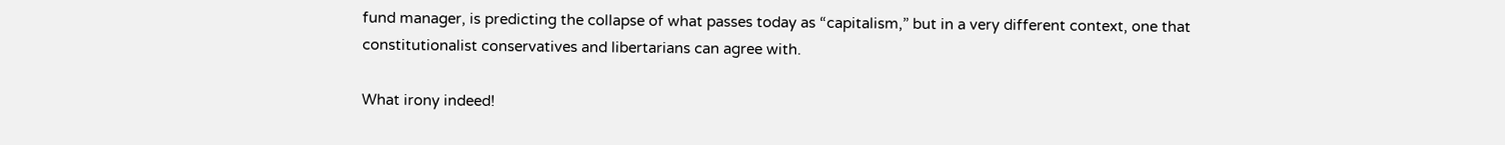fund manager, is predicting the collapse of what passes today as “capitalism,” but in a very different context, one that constitutionalist conservatives and libertarians can agree with.

What irony indeed!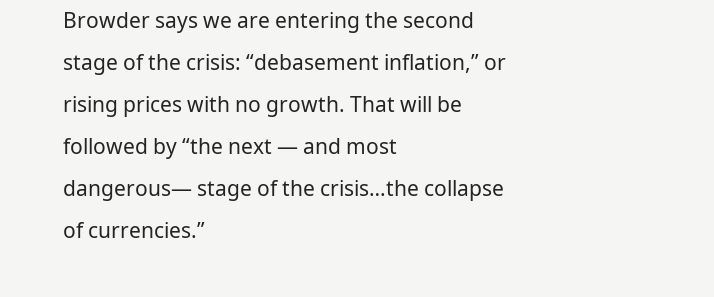Browder says we are entering the second stage of the crisis: “debasement inflation,” or rising prices with no growth. That will be followed by “the next — and most dangerous— stage of the crisis…the collapse of currencies.”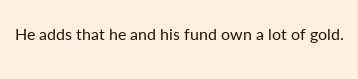He adds that he and his fund own a lot of gold.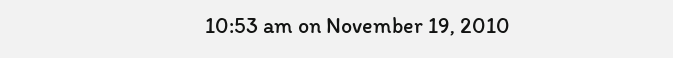10:53 am on November 19, 2010